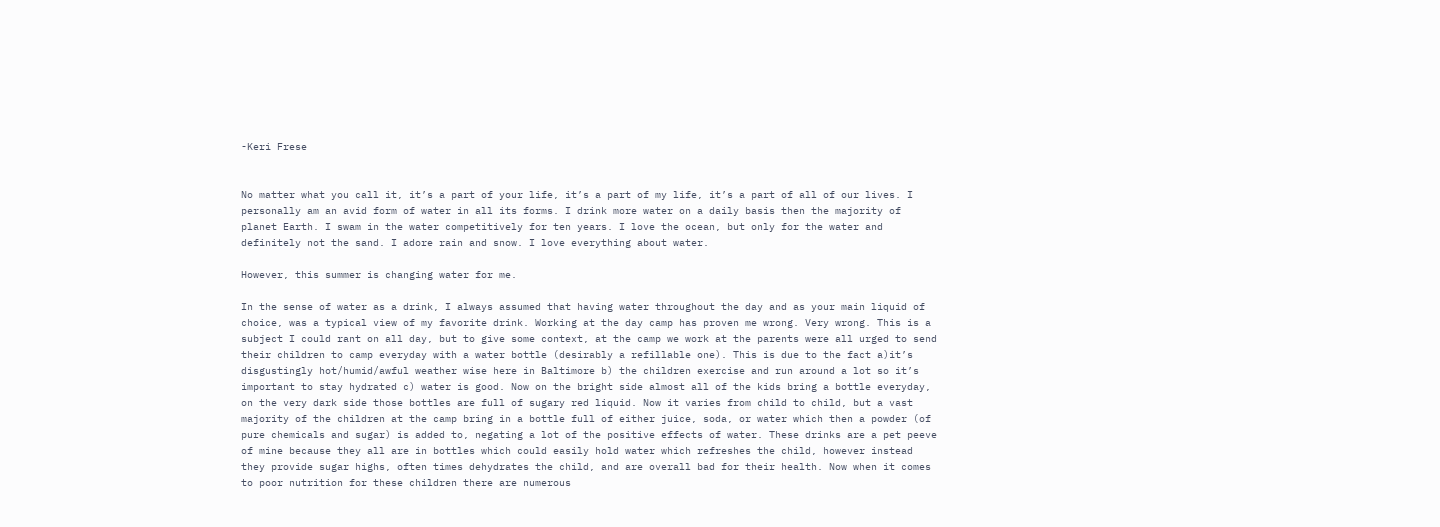-Keri Frese


No matter what you call it, it’s a part of your life, it’s a part of my life, it’s a part of all of our lives. I personally am an avid form of water in all its forms. I drink more water on a daily basis then the majority of planet Earth. I swam in the water competitively for ten years. I love the ocean, but only for the water and definitely not the sand. I adore rain and snow. I love everything about water.

However, this summer is changing water for me.

In the sense of water as a drink, I always assumed that having water throughout the day and as your main liquid of choice, was a typical view of my favorite drink. Working at the day camp has proven me wrong. Very wrong. This is a subject I could rant on all day, but to give some context, at the camp we work at the parents were all urged to send their children to camp everyday with a water bottle (desirably a refillable one). This is due to the fact a)it’s disgustingly hot/humid/awful weather wise here in Baltimore b) the children exercise and run around a lot so it’s important to stay hydrated c) water is good. Now on the bright side almost all of the kids bring a bottle everyday, on the very dark side those bottles are full of sugary red liquid. Now it varies from child to child, but a vast majority of the children at the camp bring in a bottle full of either juice, soda, or water which then a powder (of pure chemicals and sugar) is added to, negating a lot of the positive effects of water. These drinks are a pet peeve of mine because they all are in bottles which could easily hold water which refreshes the child, however instead they provide sugar highs, often times dehydrates the child, and are overall bad for their health. Now when it comes to poor nutrition for these children there are numerous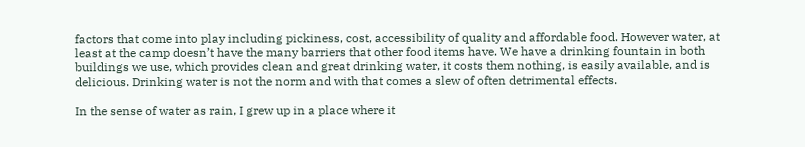factors that come into play including pickiness, cost, accessibility of quality and affordable food. However water, at least at the camp doesn’t have the many barriers that other food items have. We have a drinking fountain in both buildings we use, which provides clean and great drinking water, it costs them nothing, is easily available, and is delicious. Drinking water is not the norm and with that comes a slew of often detrimental effects.

In the sense of water as rain, I grew up in a place where it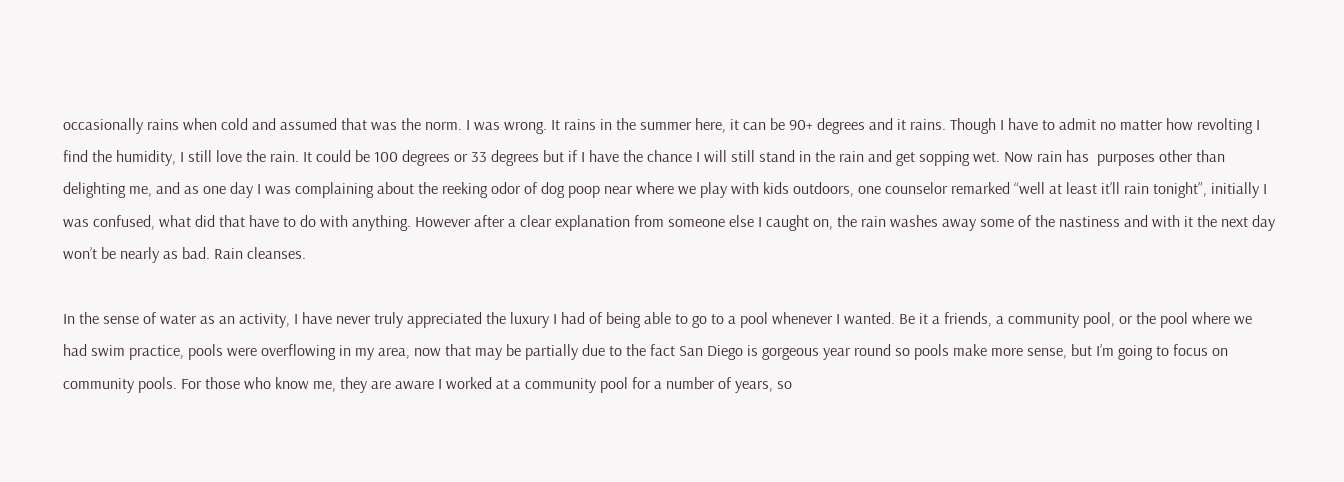occasionally rains when cold and assumed that was the norm. I was wrong. It rains in the summer here, it can be 90+ degrees and it rains. Though I have to admit no matter how revolting I find the humidity, I still love the rain. It could be 100 degrees or 33 degrees but if I have the chance I will still stand in the rain and get sopping wet. Now rain has  purposes other than delighting me, and as one day I was complaining about the reeking odor of dog poop near where we play with kids outdoors, one counselor remarked “well at least it’ll rain tonight”, initially I was confused, what did that have to do with anything. However after a clear explanation from someone else I caught on, the rain washes away some of the nastiness and with it the next day won’t be nearly as bad. Rain cleanses.

In the sense of water as an activity, I have never truly appreciated the luxury I had of being able to go to a pool whenever I wanted. Be it a friends, a community pool, or the pool where we had swim practice, pools were overflowing in my area, now that may be partially due to the fact San Diego is gorgeous year round so pools make more sense, but I’m going to focus on community pools. For those who know me, they are aware I worked at a community pool for a number of years, so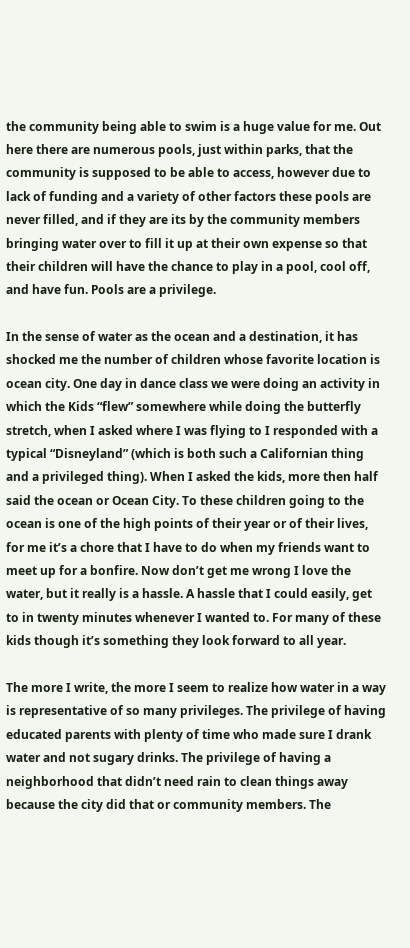the community being able to swim is a huge value for me. Out here there are numerous pools, just within parks, that the community is supposed to be able to access, however due to lack of funding and a variety of other factors these pools are never filled, and if they are its by the community members bringing water over to fill it up at their own expense so that their children will have the chance to play in a pool, cool off, and have fun. Pools are a privilege.

In the sense of water as the ocean and a destination, it has shocked me the number of children whose favorite location is ocean city. One day in dance class we were doing an activity in which the Kids “flew” somewhere while doing the butterfly stretch, when I asked where I was flying to I responded with a typical “Disneyland” (which is both such a Californian thing and a privileged thing). When I asked the kids, more then half said the ocean or Ocean City. To these children going to the ocean is one of the high points of their year or of their lives, for me it’s a chore that I have to do when my friends want to meet up for a bonfire. Now don’t get me wrong I love the water, but it really is a hassle. A hassle that I could easily, get to in twenty minutes whenever I wanted to. For many of these kids though it’s something they look forward to all year.

The more I write, the more I seem to realize how water in a way is representative of so many privileges. The privilege of having educated parents with plenty of time who made sure I drank water and not sugary drinks. The privilege of having a neighborhood that didn’t need rain to clean things away because the city did that or community members. The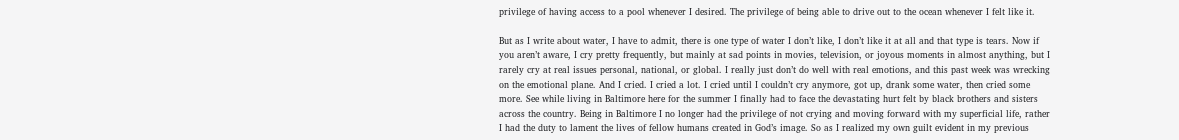privilege of having access to a pool whenever I desired. The privilege of being able to drive out to the ocean whenever I felt like it.

But as I write about water, I have to admit, there is one type of water I don’t like, I don’t like it at all and that type is tears. Now if you aren’t aware, I cry pretty frequently, but mainly at sad points in movies, television, or joyous moments in almost anything, but I rarely cry at real issues personal, national, or global. I really just don’t do well with real emotions, and this past week was wrecking on the emotional plane. And I cried. I cried a lot. I cried until I couldn’t cry anymore, got up, drank some water, then cried some more. See while living in Baltimore here for the summer I finally had to face the devastating hurt felt by black brothers and sisters across the country. Being in Baltimore I no longer had the privilege of not crying and moving forward with my superficial life, rather I had the duty to lament the lives of fellow humans created in God’s image. So as I realized my own guilt evident in my previous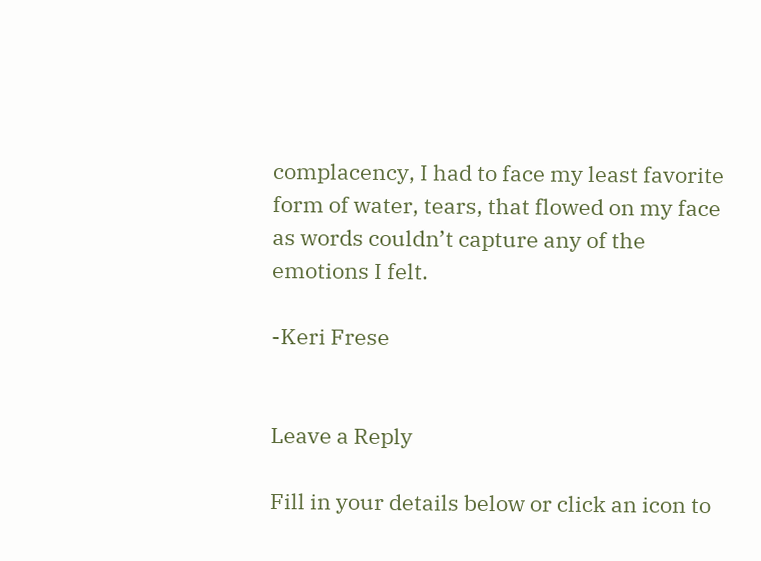complacency, I had to face my least favorite form of water, tears, that flowed on my face as words couldn’t capture any of the emotions I felt.

-Keri Frese


Leave a Reply

Fill in your details below or click an icon to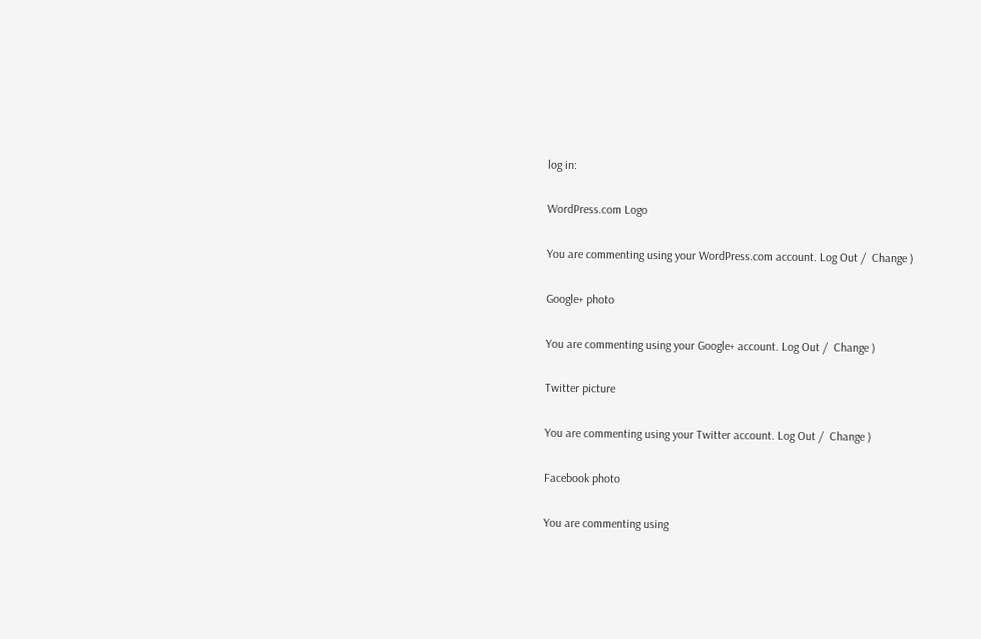log in:

WordPress.com Logo

You are commenting using your WordPress.com account. Log Out /  Change )

Google+ photo

You are commenting using your Google+ account. Log Out /  Change )

Twitter picture

You are commenting using your Twitter account. Log Out /  Change )

Facebook photo

You are commenting using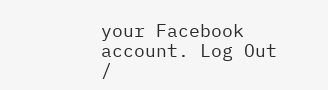your Facebook account. Log Out /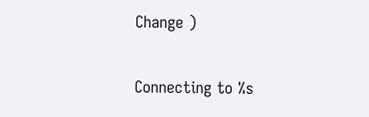Change )

Connecting to %s